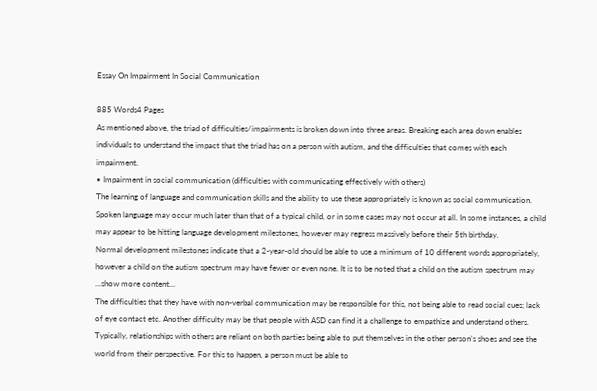Essay On Impairment In Social Communication

885 Words4 Pages
As mentioned above, the triad of difficulties/impairments is broken down into three areas. Breaking each area down enables individuals to understand the impact that the triad has on a person with autism, and the difficulties that comes with each impairment.
• Impairment in social communication (difficulties with communicating effectively with others)
The learning of language and communication skills and the ability to use these appropriately is known as social communication. Spoken language may occur much later than that of a typical child, or in some cases may not occur at all. In some instances, a child may appear to be hitting language development milestones, however may regress massively before their 5th birthday.
Normal development milestones indicate that a 2-year-old should be able to use a minimum of 10 different words appropriately, however a child on the autism spectrum may have fewer or even none. It is to be noted that a child on the autism spectrum may
…show more content…
The difficulties that they have with non-verbal communication may be responsible for this, not being able to read social cues; lack of eye contact etc. Another difficulty may be that people with ASD can find it a challenge to empathize and understand others. Typically, relationships with others are reliant on both parties being able to put themselves in the other person’s shoes and see the world from their perspective. For this to happen, a person must be able to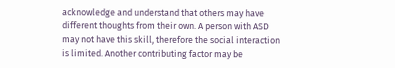acknowledge and understand that others may have different thoughts from their own. A person with ASD may not have this skill, therefore the social interaction is limited. Another contributing factor may be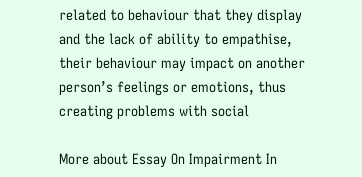related to behaviour that they display and the lack of ability to empathise, their behaviour may impact on another person’s feelings or emotions, thus creating problems with social

More about Essay On Impairment In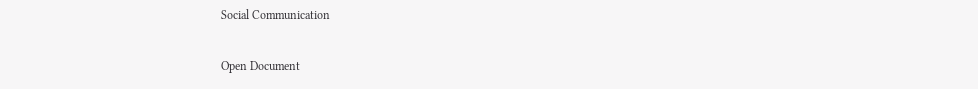Social Communication

Open Document